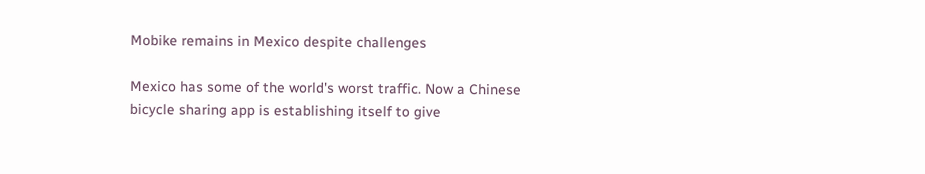Mobike remains in Mexico despite challenges

Mexico has some of the world's worst traffic. Now a Chinese bicycle sharing app is establishing itself to give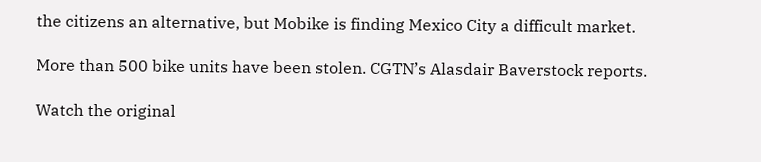the citizens an alternative, but Mobike is finding Mexico City a difficult market.

More than 500 bike units have been stolen. CGTN’s Alasdair Baverstock reports.

Watch the original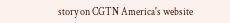story on CGTN America's website